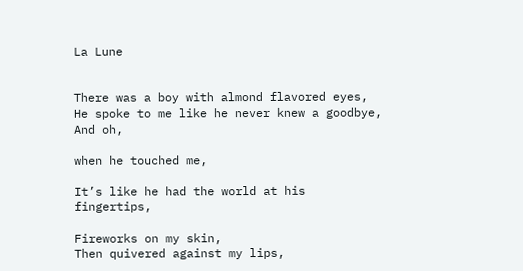La Lune


There was a boy with almond flavored eyes,
He spoke to me like he never knew a goodbye,
And oh,

when he touched me,

It’s like he had the world at his fingertips,

Fireworks on my skin,
Then quivered against my lips,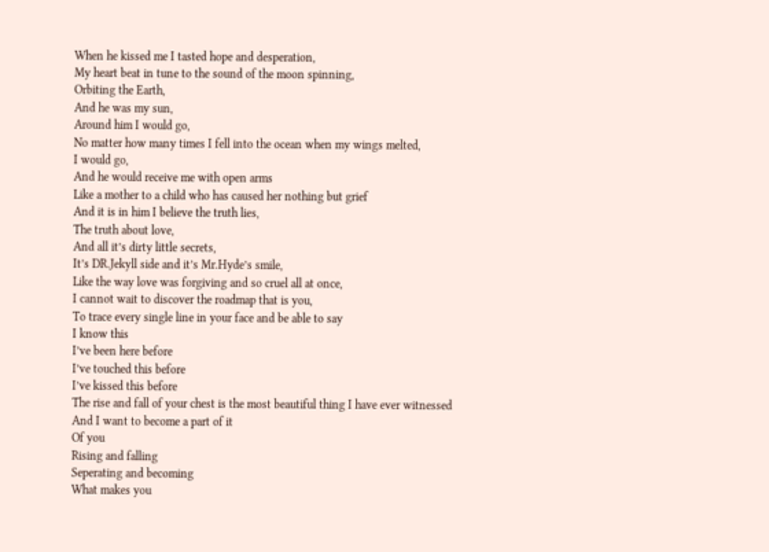When he kissed me I tasted hope and desperation,
My heart beat in tune to the sound of the moon spinning,
Orbiting the Earth,
And he was my sun,
Around him I would go,
No matter how many times I fell into the ocean when my wings melted,
I would go,
And he would receive me with open arms
Like a mother to a child who has caused her nothing but grief
And it is in him I believe the truth lies,
The truth about love,
And all it’s dirty little secrets,
It’s DR.Jekyll side and it’s Mr.Hyde’s smile,
Like the way love was forgiving and so cruel all at once,
I cannot wait to discover the roadmap that is you,
To trace every single line in your face and be able to say
I know this
I’ve been here before
I’ve touched this before
I’ve kissed this before
The rise and fall of your chest is the most beautiful thing I have ever witnessed
And I want to become a part of it
Of you
Rising and falling
Seperating and becoming
What makes you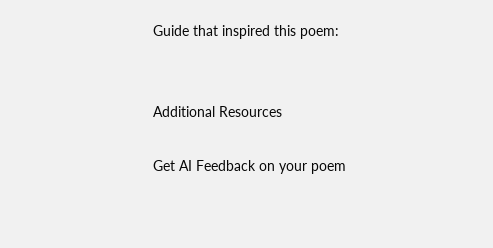Guide that inspired this poem:


Additional Resources

Get AI Feedback on your poem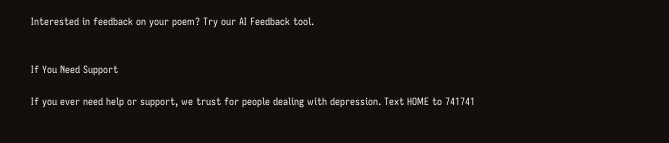Interested in feedback on your poem? Try our AI Feedback tool.


If You Need Support

If you ever need help or support, we trust for people dealing with depression. Text HOME to 741741